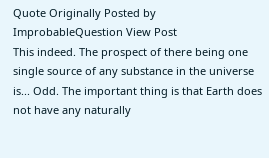Quote Originally Posted by ImprobableQuestion View Post
This indeed. The prospect of there being one single source of any substance in the universe is... Odd. The important thing is that Earth does not have any naturally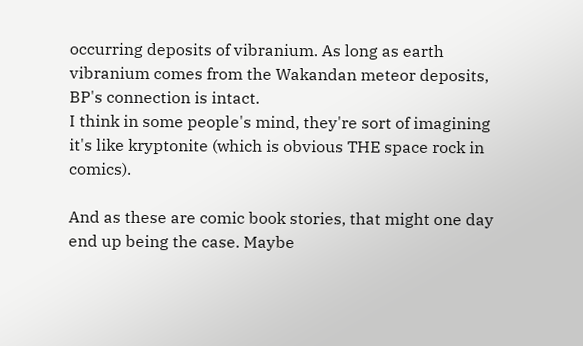occurring deposits of vibranium. As long as earth vibranium comes from the Wakandan meteor deposits, BP's connection is intact.
I think in some people's mind, they're sort of imagining it's like kryptonite (which is obvious THE space rock in comics).

And as these are comic book stories, that might one day end up being the case. Maybe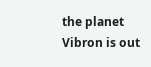the planet Vibron is out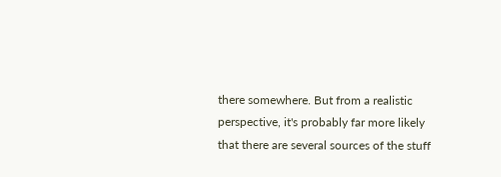there somewhere. But from a realistic perspective, it's probably far more likely that there are several sources of the stuff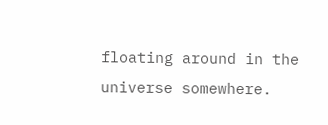floating around in the universe somewhere.